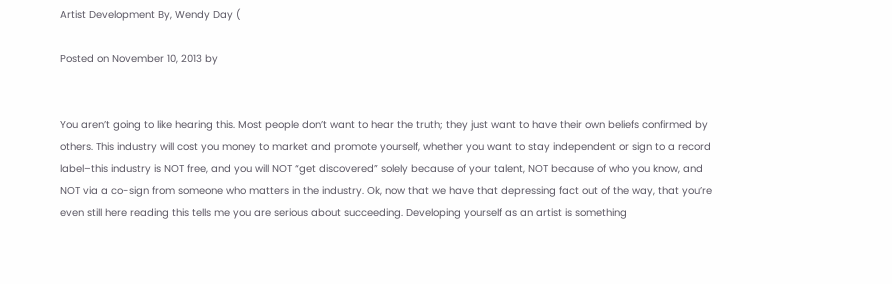Artist Development By, Wendy Day (

Posted on November 10, 2013 by


You aren’t going to like hearing this. Most people don’t want to hear the truth; they just want to have their own beliefs confirmed by others. This industry will cost you money to market and promote yourself, whether you want to stay independent or sign to a record label–this industry is NOT free, and you will NOT “get discovered” solely because of your talent, NOT because of who you know, and NOT via a co-sign from someone who matters in the industry. Ok, now that we have that depressing fact out of the way, that you’re even still here reading this tells me you are serious about succeeding. Developing yourself as an artist is something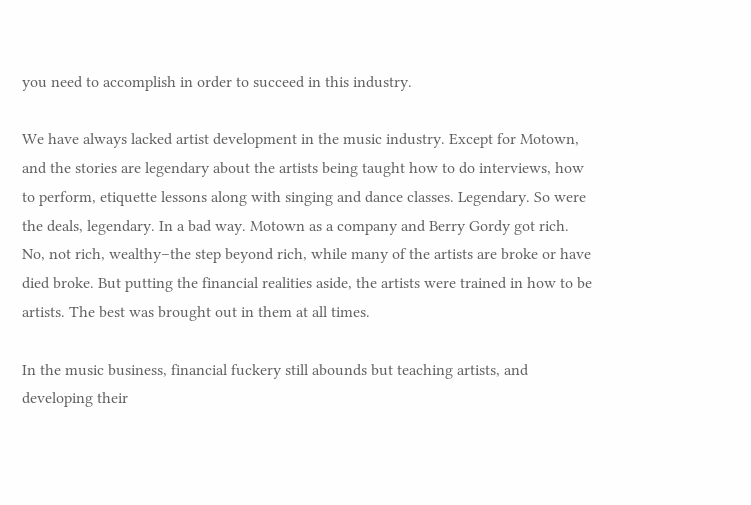you need to accomplish in order to succeed in this industry.

We have always lacked artist development in the music industry. Except for Motown, and the stories are legendary about the artists being taught how to do interviews, how to perform, etiquette lessons along with singing and dance classes. Legendary. So were the deals, legendary. In a bad way. Motown as a company and Berry Gordy got rich. No, not rich, wealthy–the step beyond rich, while many of the artists are broke or have died broke. But putting the financial realities aside, the artists were trained in how to be artists. The best was brought out in them at all times.

In the music business, financial fuckery still abounds but teaching artists, and developing their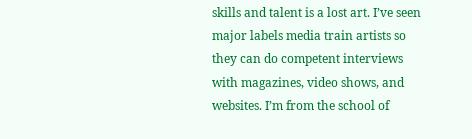skills and talent is a lost art. I’ve seen major labels media train artists so they can do competent interviews with magazines, video shows, and websites. I’m from the school of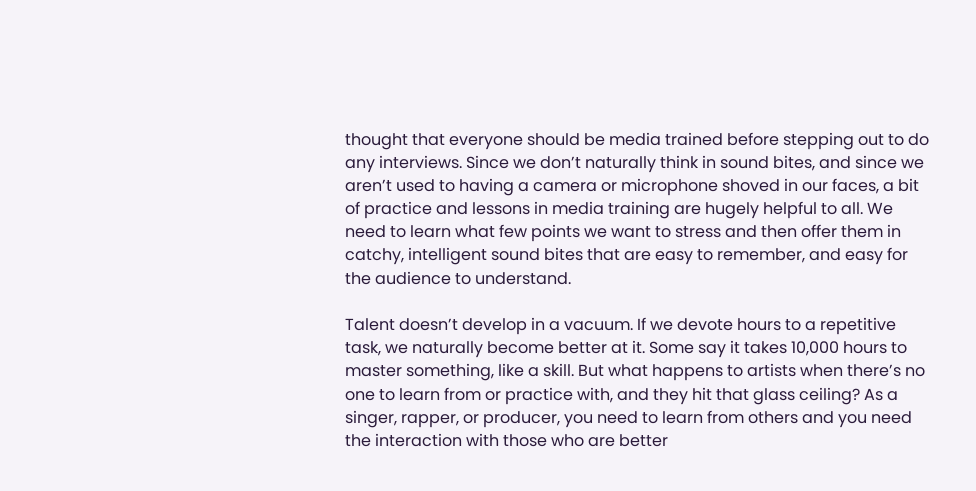thought that everyone should be media trained before stepping out to do any interviews. Since we don’t naturally think in sound bites, and since we aren’t used to having a camera or microphone shoved in our faces, a bit of practice and lessons in media training are hugely helpful to all. We need to learn what few points we want to stress and then offer them in catchy, intelligent sound bites that are easy to remember, and easy for the audience to understand.

Talent doesn’t develop in a vacuum. If we devote hours to a repetitive task, we naturally become better at it. Some say it takes 10,000 hours to master something, like a skill. But what happens to artists when there’s no one to learn from or practice with, and they hit that glass ceiling? As a singer, rapper, or producer, you need to learn from others and you need the interaction with those who are better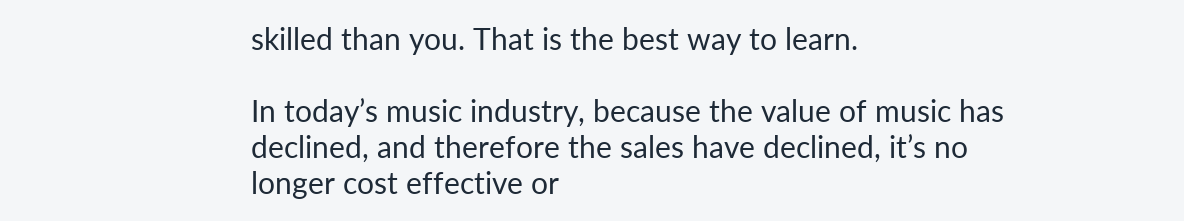skilled than you. That is the best way to learn.

In today’s music industry, because the value of music has declined, and therefore the sales have declined, it’s no longer cost effective or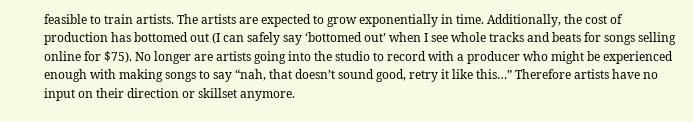feasible to train artists. The artists are expected to grow exponentially in time. Additionally, the cost of production has bottomed out (I can safely say ‘bottomed out’ when I see whole tracks and beats for songs selling online for $75). No longer are artists going into the studio to record with a producer who might be experienced enough with making songs to say “nah, that doesn’t sound good, retry it like this…” Therefore artists have no input on their direction or skillset anymore.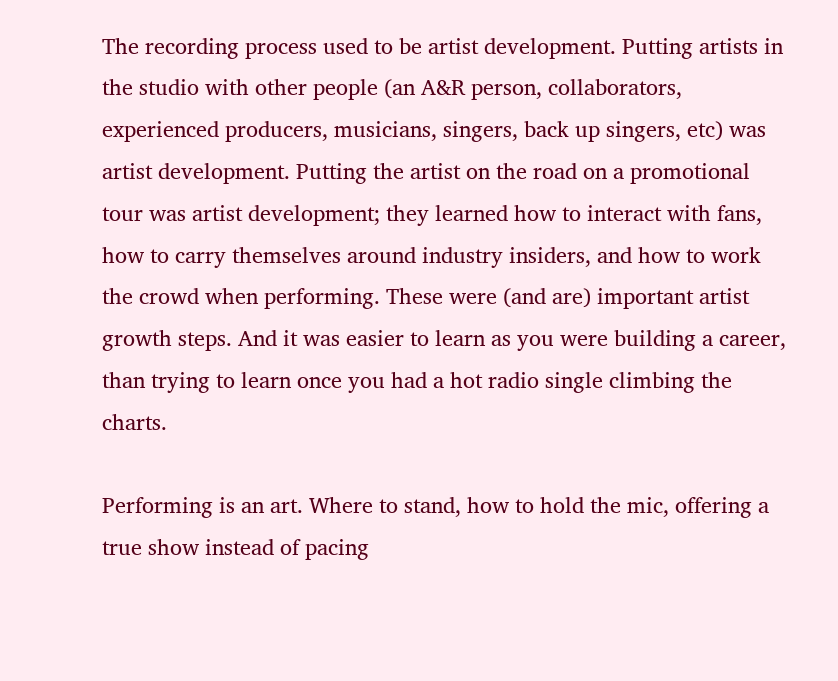The recording process used to be artist development. Putting artists in the studio with other people (an A&R person, collaborators, experienced producers, musicians, singers, back up singers, etc) was artist development. Putting the artist on the road on a promotional tour was artist development; they learned how to interact with fans, how to carry themselves around industry insiders, and how to work the crowd when performing. These were (and are) important artist growth steps. And it was easier to learn as you were building a career, than trying to learn once you had a hot radio single climbing the charts.

Performing is an art. Where to stand, how to hold the mic, offering a true show instead of pacing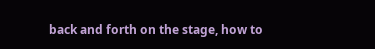back and forth on the stage, how to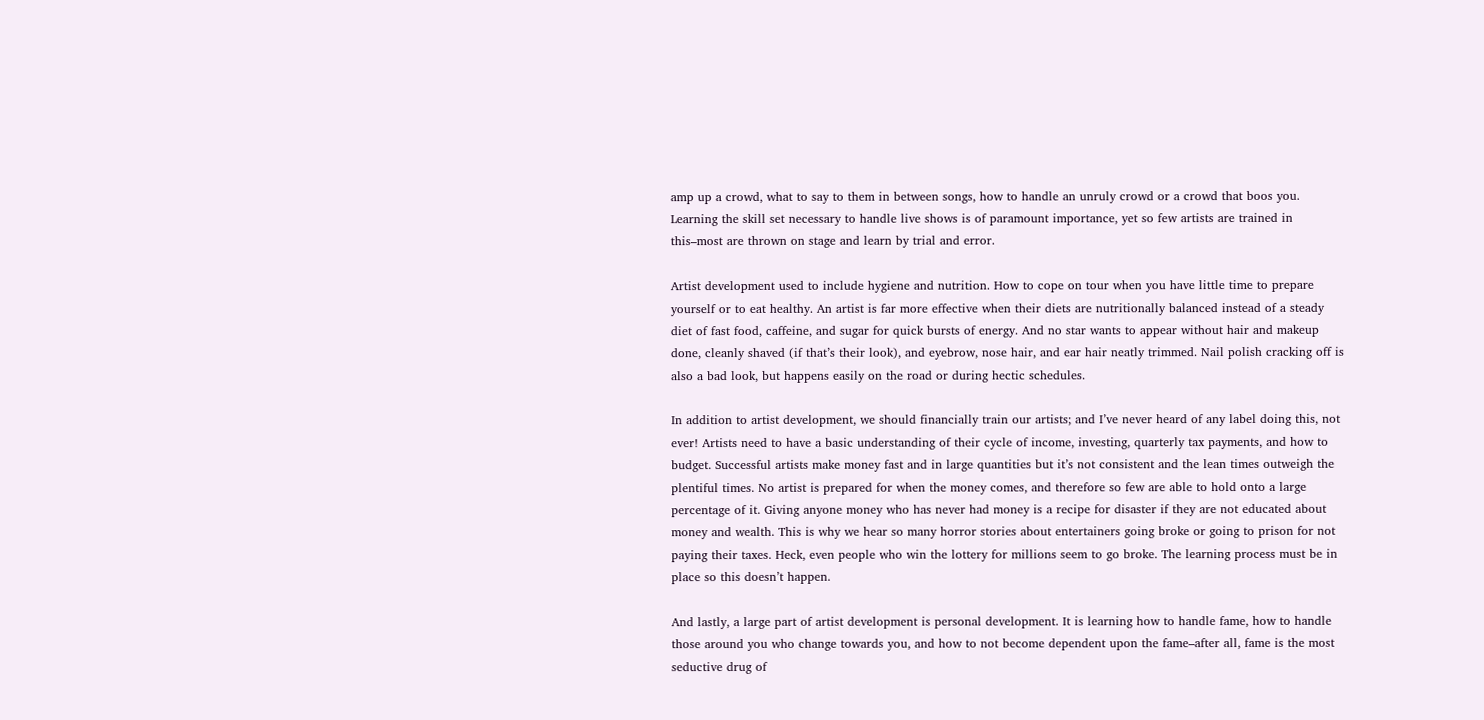amp up a crowd, what to say to them in between songs, how to handle an unruly crowd or a crowd that boos you. Learning the skill set necessary to handle live shows is of paramount importance, yet so few artists are trained in this–most are thrown on stage and learn by trial and error.

Artist development used to include hygiene and nutrition. How to cope on tour when you have little time to prepare yourself or to eat healthy. An artist is far more effective when their diets are nutritionally balanced instead of a steady diet of fast food, caffeine, and sugar for quick bursts of energy. And no star wants to appear without hair and makeup done, cleanly shaved (if that’s their look), and eyebrow, nose hair, and ear hair neatly trimmed. Nail polish cracking off is also a bad look, but happens easily on the road or during hectic schedules.

In addition to artist development, we should financially train our artists; and I’ve never heard of any label doing this, not ever! Artists need to have a basic understanding of their cycle of income, investing, quarterly tax payments, and how to budget. Successful artists make money fast and in large quantities but it’s not consistent and the lean times outweigh the plentiful times. No artist is prepared for when the money comes, and therefore so few are able to hold onto a large percentage of it. Giving anyone money who has never had money is a recipe for disaster if they are not educated about money and wealth. This is why we hear so many horror stories about entertainers going broke or going to prison for not paying their taxes. Heck, even people who win the lottery for millions seem to go broke. The learning process must be in place so this doesn’t happen.

And lastly, a large part of artist development is personal development. It is learning how to handle fame, how to handle those around you who change towards you, and how to not become dependent upon the fame–after all, fame is the most seductive drug of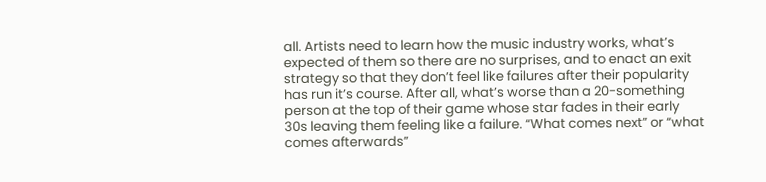all. Artists need to learn how the music industry works, what’s expected of them so there are no surprises, and to enact an exit strategy so that they don’t feel like failures after their popularity has run it’s course. After all, what’s worse than a 20-something person at the top of their game whose star fades in their early 30s leaving them feeling like a failure. “What comes next” or “what comes afterwards”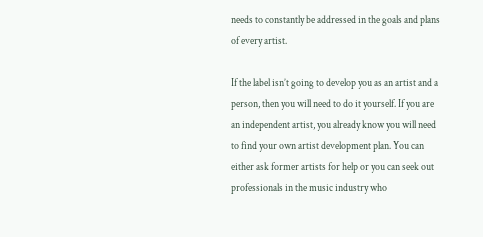needs to constantly be addressed in the goals and plans of every artist.

If the label isn’t going to develop you as an artist and a person, then you will need to do it yourself. If you are an independent artist, you already know you will need to find your own artist development plan. You can either ask former artists for help or you can seek out professionals in the music industry who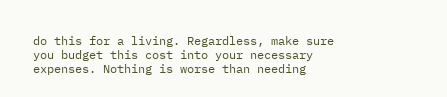do this for a living. Regardless, make sure you budget this cost into your necessary expenses. Nothing is worse than needing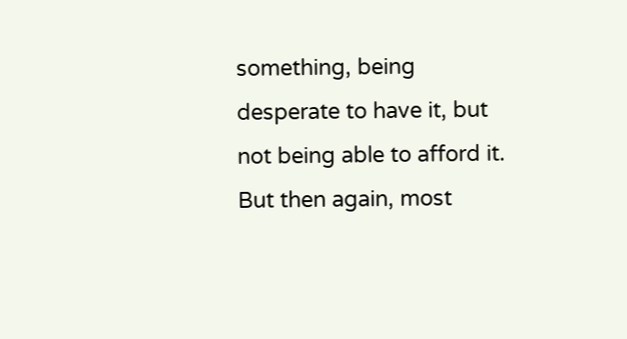something, being desperate to have it, but not being able to afford it. But then again, most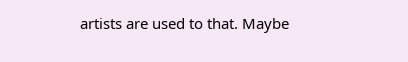artists are used to that. Maybe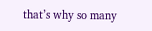that’s why so many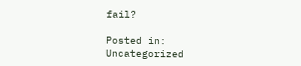fail?

Posted in: Uncategorized